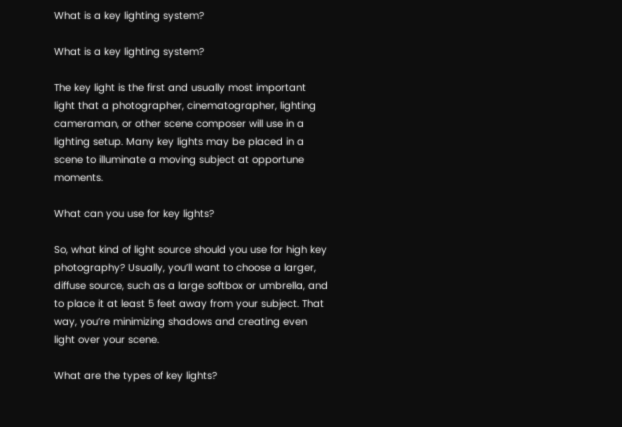What is a key lighting system?

What is a key lighting system?

The key light is the first and usually most important light that a photographer, cinematographer, lighting cameraman, or other scene composer will use in a lighting setup. Many key lights may be placed in a scene to illuminate a moving subject at opportune moments.

What can you use for key lights?

So, what kind of light source should you use for high key photography? Usually, you’ll want to choose a larger, diffuse source, such as a large softbox or umbrella, and to place it at least 5 feet away from your subject. That way, you’re minimizing shadows and creating even light over your scene.

What are the types of key lights?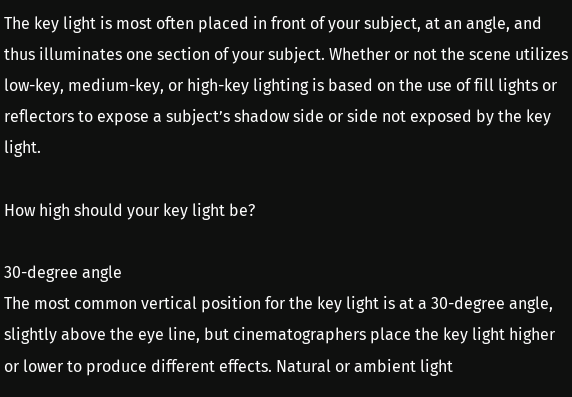The key light is most often placed in front of your subject, at an angle, and thus illuminates one section of your subject. Whether or not the scene utilizes low-key, medium-key, or high-key lighting is based on the use of fill lights or reflectors to expose a subject’s shadow side or side not exposed by the key light.

How high should your key light be?

30-degree angle
The most common vertical position for the key light is at a 30-degree angle, slightly above the eye line, but cinematographers place the key light higher or lower to produce different effects. Natural or ambient light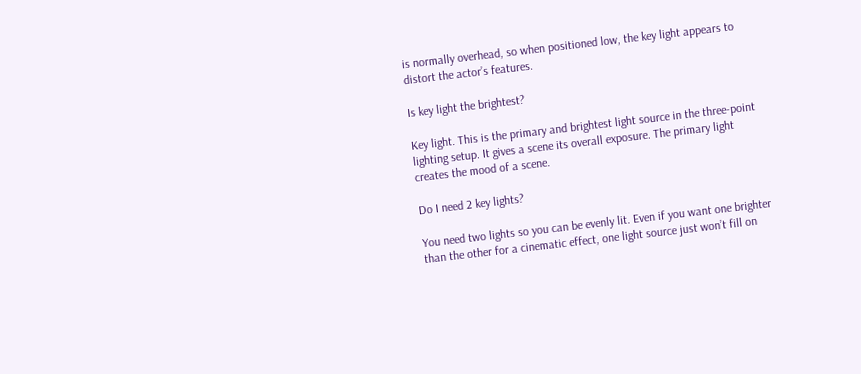is normally overhead, so when positioned low, the key light appears to distort the actor’s features.

Is key light the brightest?

Key light. This is the primary and brightest light source in the three-point lighting setup. It gives a scene its overall exposure. The primary light creates the mood of a scene.

Do I need 2 key lights?

You need two lights so you can be evenly lit. Even if you want one brighter than the other for a cinematic effect, one light source just won’t fill on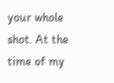your whole shot. At the time of my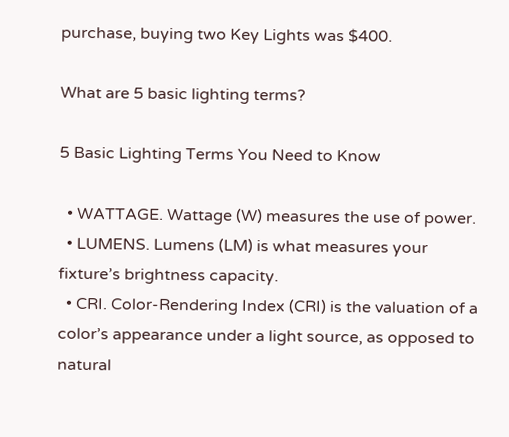purchase, buying two Key Lights was $400.

What are 5 basic lighting terms?

5 Basic Lighting Terms You Need to Know

  • WATTAGE. Wattage (W) measures the use of power.
  • LUMENS. Lumens (LM) is what measures your fixture’s brightness capacity.
  • CRI. Color-Rendering Index (CRI) is the valuation of a color’s appearance under a light source, as opposed to natural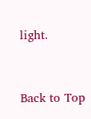light.


Back to Top